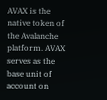AVAX is the native token of the Avalanche platform. AVAX serves as the base unit of account on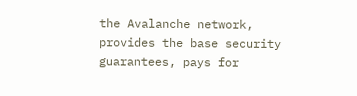the Avalanche network, provides the base security guarantees, pays for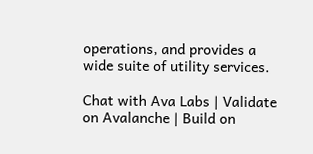operations, and provides a wide suite of utility services.

Chat with Ava Labs | Validate on Avalanche | Build on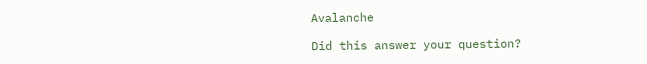Avalanche

Did this answer your question?